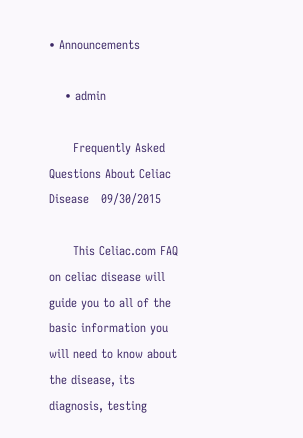• Announcements

    • admin

      Frequently Asked Questions About Celiac Disease   09/30/2015

      This Celiac.com FAQ on celiac disease will guide you to all of the basic information you will need to know about the disease, its diagnosis, testing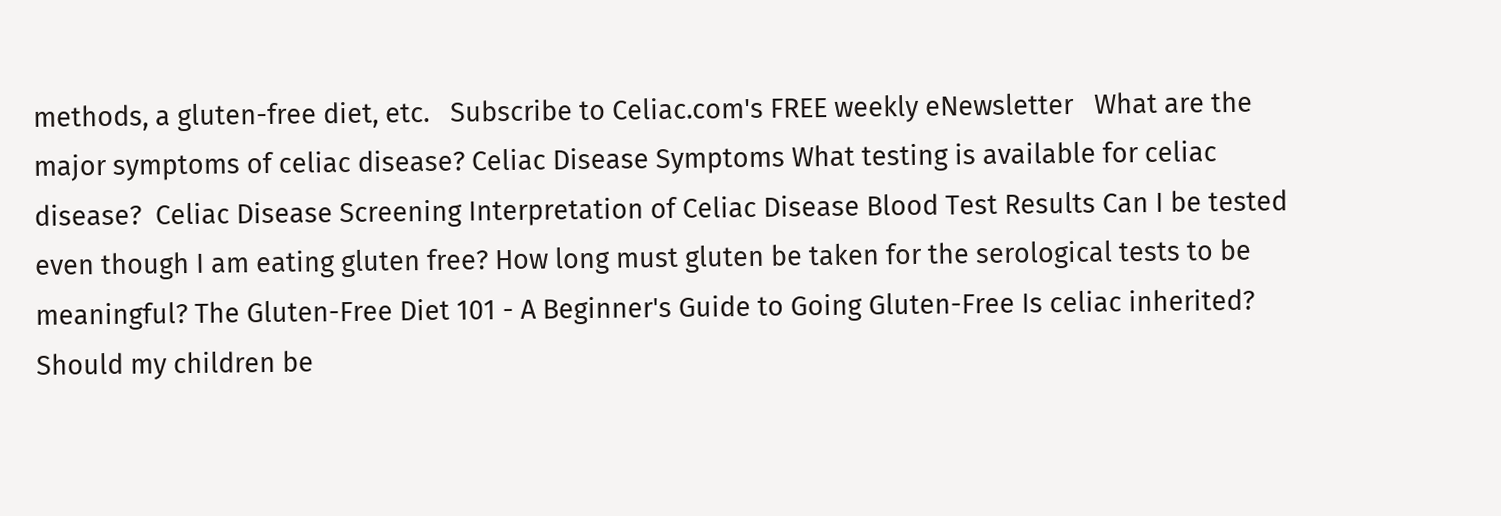methods, a gluten-free diet, etc.   Subscribe to Celiac.com's FREE weekly eNewsletter   What are the major symptoms of celiac disease? Celiac Disease Symptoms What testing is available for celiac disease?  Celiac Disease Screening Interpretation of Celiac Disease Blood Test Results Can I be tested even though I am eating gluten free? How long must gluten be taken for the serological tests to be meaningful? The Gluten-Free Diet 101 - A Beginner's Guide to Going Gluten-Free Is celiac inherited? Should my children be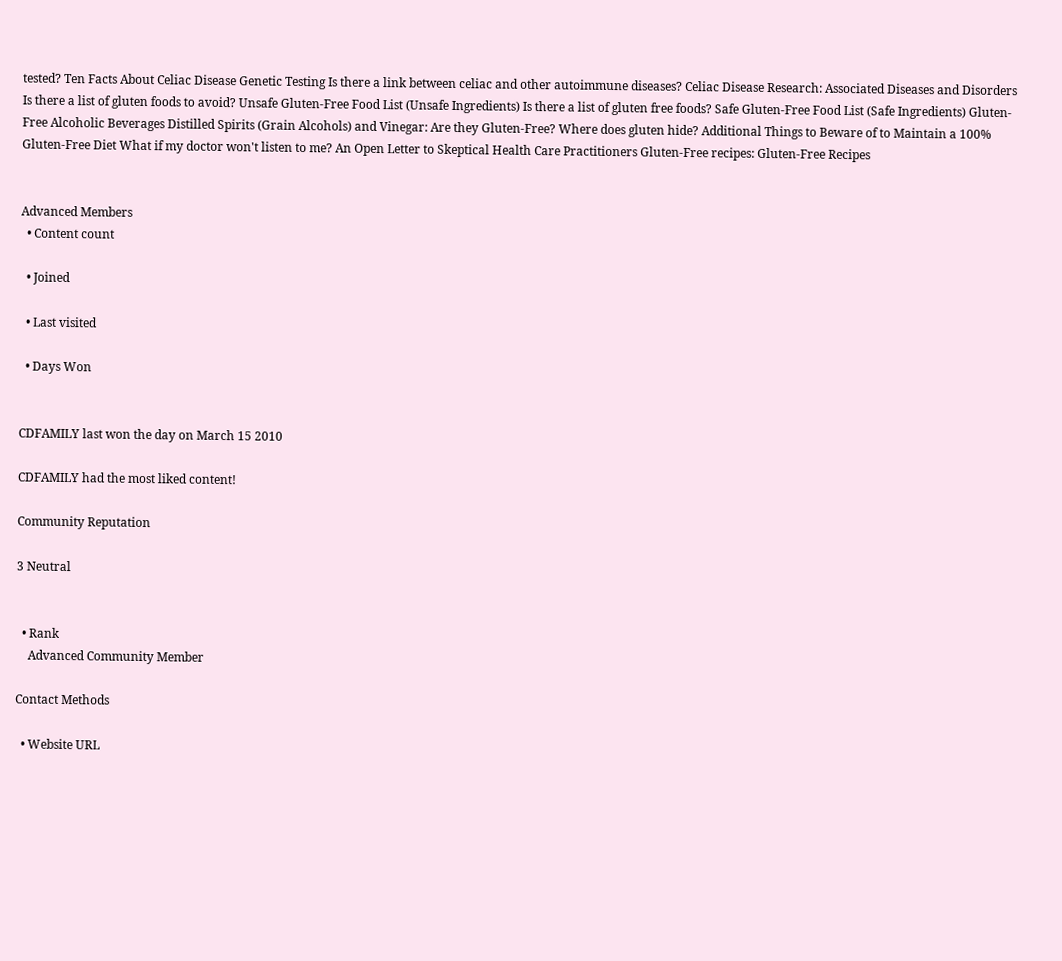tested? Ten Facts About Celiac Disease Genetic Testing Is there a link between celiac and other autoimmune diseases? Celiac Disease Research: Associated Diseases and Disorders Is there a list of gluten foods to avoid? Unsafe Gluten-Free Food List (Unsafe Ingredients) Is there a list of gluten free foods? Safe Gluten-Free Food List (Safe Ingredients) Gluten-Free Alcoholic Beverages Distilled Spirits (Grain Alcohols) and Vinegar: Are they Gluten-Free? Where does gluten hide? Additional Things to Beware of to Maintain a 100% Gluten-Free Diet What if my doctor won't listen to me? An Open Letter to Skeptical Health Care Practitioners Gluten-Free recipes: Gluten-Free Recipes


Advanced Members
  • Content count

  • Joined

  • Last visited

  • Days Won


CDFAMILY last won the day on March 15 2010

CDFAMILY had the most liked content!

Community Reputation

3 Neutral


  • Rank
    Advanced Community Member

Contact Methods

  • Website URL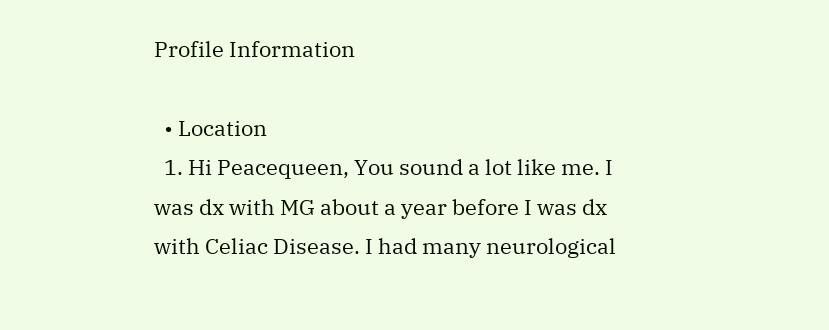Profile Information

  • Location
  1. Hi Peacequeen, You sound a lot like me. I was dx with MG about a year before I was dx with Celiac Disease. I had many neurological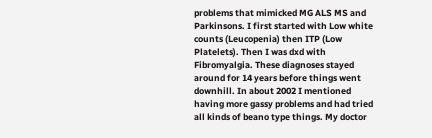problems that mimicked MG ALS MS and Parkinsons. I first started with Low white counts (Leucopenia) then ITP (Low Platelets). Then I was dxd with Fibromyalgia. These diagnoses stayed around for 14 years before things went downhill. In about 2002 I mentioned having more gassy problems and had tried all kinds of beano type things. My doctor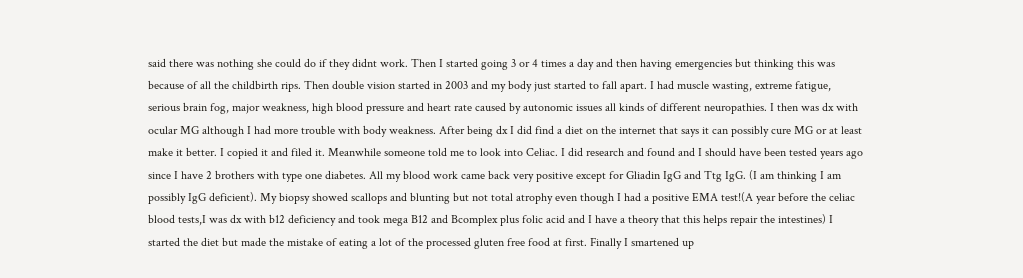said there was nothing she could do if they didnt work. Then I started going 3 or 4 times a day and then having emergencies but thinking this was because of all the childbirth rips. Then double vision started in 2003 and my body just started to fall apart. I had muscle wasting, extreme fatigue, serious brain fog, major weakness, high blood pressure and heart rate caused by autonomic issues all kinds of different neuropathies. I then was dx with ocular MG although I had more trouble with body weakness. After being dx I did find a diet on the internet that says it can possibly cure MG or at least make it better. I copied it and filed it. Meanwhile someone told me to look into Celiac. I did research and found and I should have been tested years ago since I have 2 brothers with type one diabetes. All my blood work came back very positive except for Gliadin IgG and Ttg IgG. (I am thinking I am possibly IgG deficient). My biopsy showed scallops and blunting but not total atrophy even though I had a positive EMA test!(A year before the celiac blood tests,I was dx with b12 deficiency and took mega B12 and Bcomplex plus folic acid and I have a theory that this helps repair the intestines) I started the diet but made the mistake of eating a lot of the processed gluten free food at first. Finally I smartened up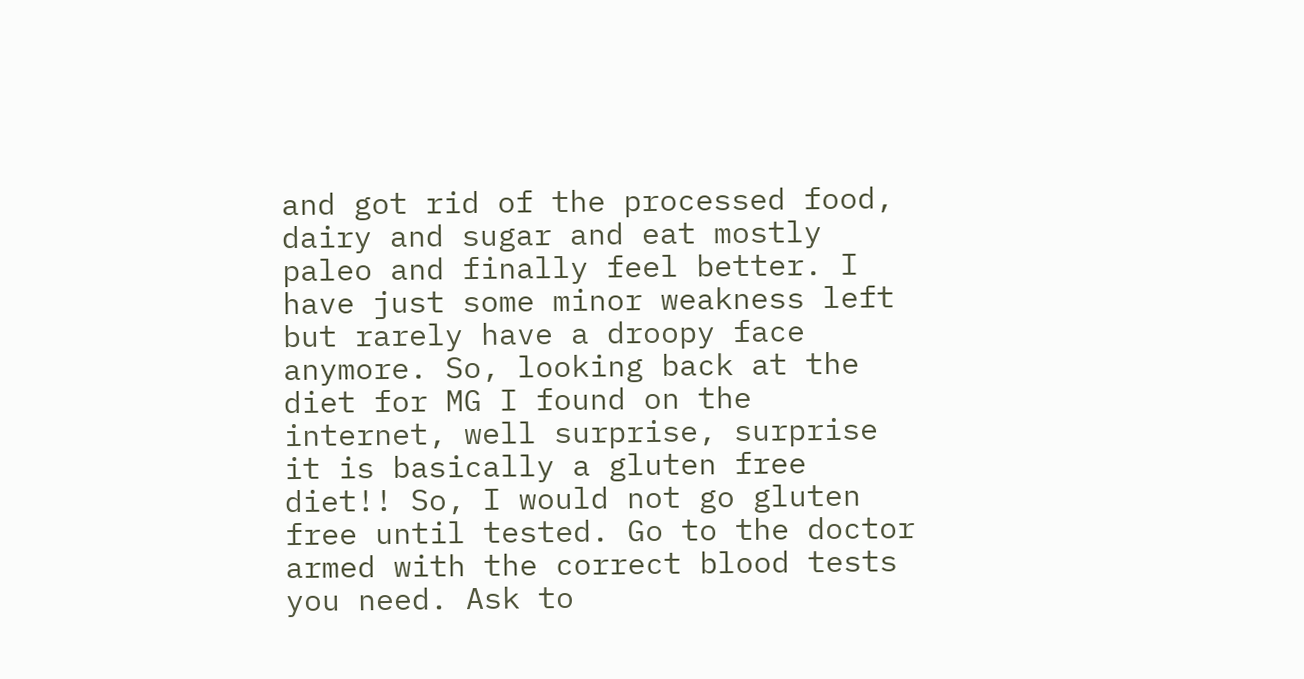and got rid of the processed food, dairy and sugar and eat mostly paleo and finally feel better. I have just some minor weakness left but rarely have a droopy face anymore. So, looking back at the diet for MG I found on the internet, well surprise, surprise it is basically a gluten free diet!! So, I would not go gluten free until tested. Go to the doctor armed with the correct blood tests you need. Ask to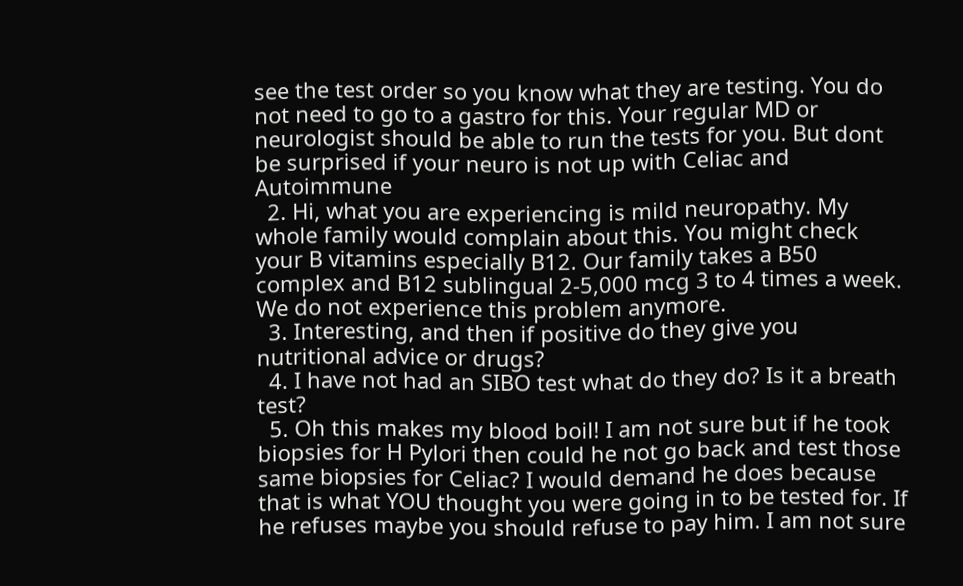see the test order so you know what they are testing. You do not need to go to a gastro for this. Your regular MD or neurologist should be able to run the tests for you. But dont be surprised if your neuro is not up with Celiac and Autoimmune
  2. Hi, what you are experiencing is mild neuropathy. My whole family would complain about this. You might check your B vitamins especially B12. Our family takes a B50 complex and B12 sublingual 2-5,000 mcg 3 to 4 times a week. We do not experience this problem anymore.
  3. Interesting, and then if positive do they give you nutritional advice or drugs?
  4. I have not had an SIBO test what do they do? Is it a breath test?
  5. Oh this makes my blood boil! I am not sure but if he took biopsies for H Pylori then could he not go back and test those same biopsies for Celiac? I would demand he does because that is what YOU thought you were going in to be tested for. If he refuses maybe you should refuse to pay him. I am not sure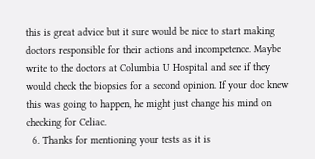this is great advice but it sure would be nice to start making doctors responsible for their actions and incompetence. Maybe write to the doctors at Columbia U Hospital and see if they would check the biopsies for a second opinion. If your doc knew this was going to happen, he might just change his mind on checking for Celiac.
  6. Thanks for mentioning your tests as it is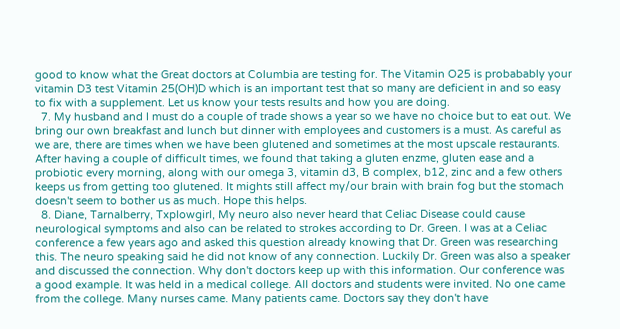good to know what the Great doctors at Columbia are testing for. The Vitamin O25 is probabably your vitamin D3 test Vitamin 25(OH)D which is an important test that so many are deficient in and so easy to fix with a supplement. Let us know your tests results and how you are doing.
  7. My husband and I must do a couple of trade shows a year so we have no choice but to eat out. We bring our own breakfast and lunch but dinner with employees and customers is a must. As careful as we are, there are times when we have been glutened and sometimes at the most upscale restaurants. After having a couple of difficult times, we found that taking a gluten enzme, gluten ease and a probiotic every morning, along with our omega 3, vitamin d3, B complex, b12, zinc and a few others keeps us from getting too glutened. It mights still affect my/our brain with brain fog but the stomach doesn't seem to bother us as much. Hope this helps.
  8. Diane, Tarnalberry, Txplowgirl, My neuro also never heard that Celiac Disease could cause neurological symptoms and also can be related to strokes according to Dr. Green. I was at a Celiac conference a few years ago and asked this question already knowing that Dr. Green was researching this. The neuro speaking said he did not know of any connection. Luckily Dr. Green was also a speaker and discussed the connection. Why don't doctors keep up with this information. Our conference was a good example. It was held in a medical college. All doctors and students were invited. No one came from the college. Many nurses came. Many patients came. Doctors say they don't have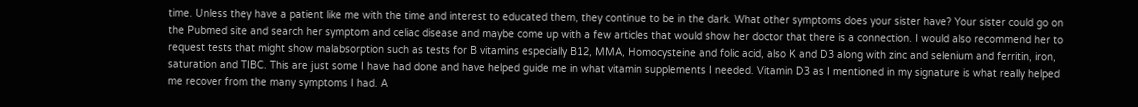time. Unless they have a patient like me with the time and interest to educated them, they continue to be in the dark. What other symptoms does your sister have? Your sister could go on the Pubmed site and search her symptom and celiac disease and maybe come up with a few articles that would show her doctor that there is a connection. I would also recommend her to request tests that might show malabsorption such as tests for B vitamins especially B12, MMA, Homocysteine and folic acid, also K and D3 along with zinc and selenium and ferritin, iron, saturation and TIBC. This are just some I have had done and have helped guide me in what vitamin supplements I needed. Vitamin D3 as I mentioned in my signature is what really helped me recover from the many symptoms I had. A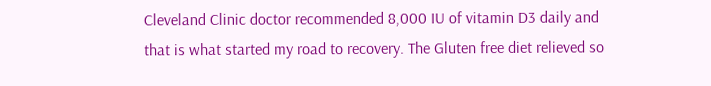Cleveland Clinic doctor recommended 8,000 IU of vitamin D3 daily and that is what started my road to recovery. The Gluten free diet relieved so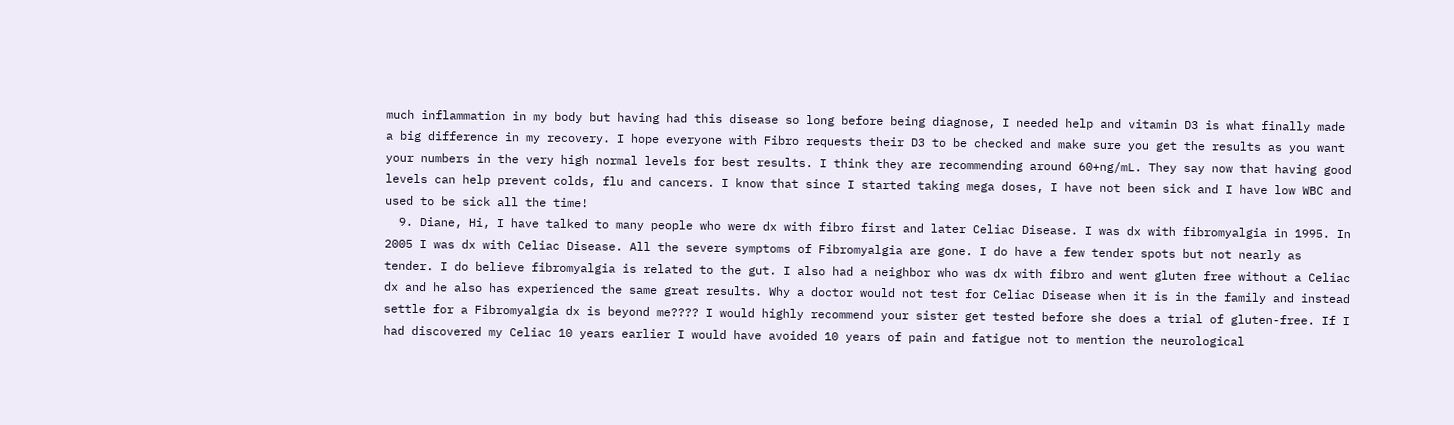much inflammation in my body but having had this disease so long before being diagnose, I needed help and vitamin D3 is what finally made a big difference in my recovery. I hope everyone with Fibro requests their D3 to be checked and make sure you get the results as you want your numbers in the very high normal levels for best results. I think they are recommending around 60+ng/mL. They say now that having good levels can help prevent colds, flu and cancers. I know that since I started taking mega doses, I have not been sick and I have low WBC and used to be sick all the time!
  9. Diane, Hi, I have talked to many people who were dx with fibro first and later Celiac Disease. I was dx with fibromyalgia in 1995. In 2005 I was dx with Celiac Disease. All the severe symptoms of Fibromyalgia are gone. I do have a few tender spots but not nearly as tender. I do believe fibromyalgia is related to the gut. I also had a neighbor who was dx with fibro and went gluten free without a Celiac dx and he also has experienced the same great results. Why a doctor would not test for Celiac Disease when it is in the family and instead settle for a Fibromyalgia dx is beyond me???? I would highly recommend your sister get tested before she does a trial of gluten-free. If I had discovered my Celiac 10 years earlier I would have avoided 10 years of pain and fatigue not to mention the neurological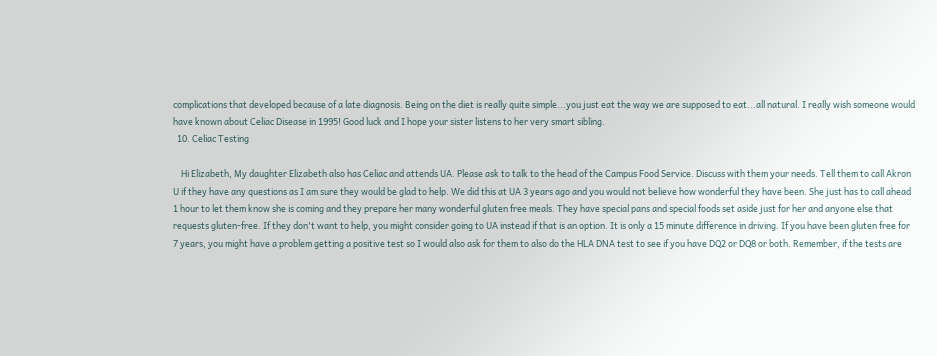complications that developed because of a late diagnosis. Being on the diet is really quite simple...you just eat the way we are supposed to eat...all natural. I really wish someone would have known about Celiac Disease in 1995! Good luck and I hope your sister listens to her very smart sibling.
  10. Celiac Testing

    Hi Elizabeth, My daughter Elizabeth also has Celiac and attends UA. Please ask to talk to the head of the Campus Food Service. Discuss with them your needs. Tell them to call Akron U if they have any questions as I am sure they would be glad to help. We did this at UA 3 years ago and you would not believe how wonderful they have been. She just has to call ahead 1 hour to let them know she is coming and they prepare her many wonderful gluten free meals. They have special pans and special foods set aside just for her and anyone else that requests gluten-free. If they don't want to help, you might consider going to UA instead if that is an option. It is only a 15 minute difference in driving. If you have been gluten free for 7 years, you might have a problem getting a positive test so I would also ask for them to also do the HLA DNA test to see if you have DQ2 or DQ8 or both. Remember, if the tests are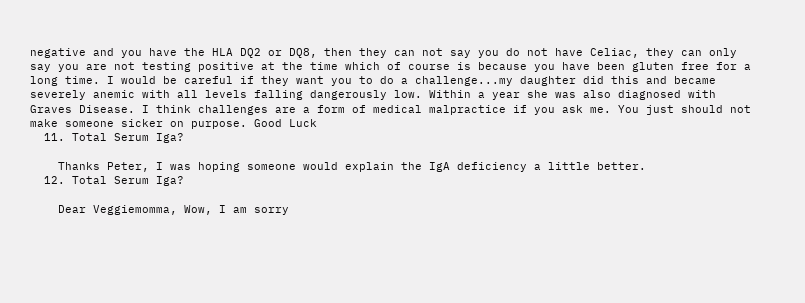negative and you have the HLA DQ2 or DQ8, then they can not say you do not have Celiac, they can only say you are not testing positive at the time which of course is because you have been gluten free for a long time. I would be careful if they want you to do a challenge...my daughter did this and became severely anemic with all levels falling dangerously low. Within a year she was also diagnosed with Graves Disease. I think challenges are a form of medical malpractice if you ask me. You just should not make someone sicker on purpose. Good Luck
  11. Total Serum Iga?

    Thanks Peter, I was hoping someone would explain the IgA deficiency a little better.
  12. Total Serum Iga?

    Dear Veggiemomma, Wow, I am sorry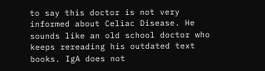to say this doctor is not very informed about Celiac Disease. He sounds like an old school doctor who keeps rereading his outdated text books. IgA does not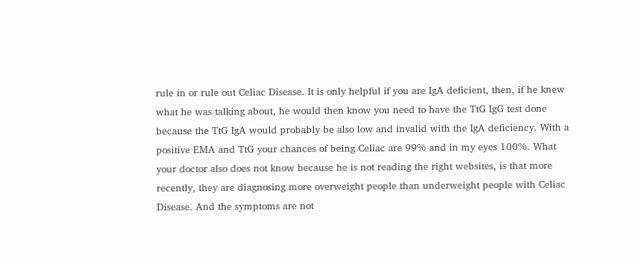rule in or rule out Celiac Disease. It is only helpful if you are IgA deficient, then, if he knew what he was talking about, he would then know you need to have the TtG IgG test done because the TtG IgA would probably be also low and invalid with the IgA deficiency. With a positive EMA and TtG your chances of being Celiac are 99% and in my eyes 100%. What your doctor also does not know because he is not reading the right websites, is that more recently, they are diagnosing more overweight people than underweight people with Celiac Disease. And the symptoms are not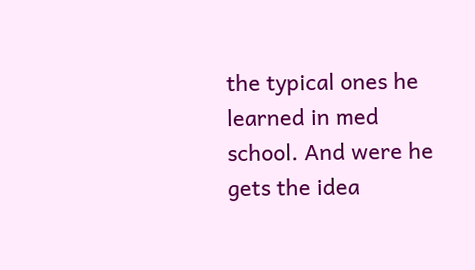the typical ones he learned in med school. And were he gets the idea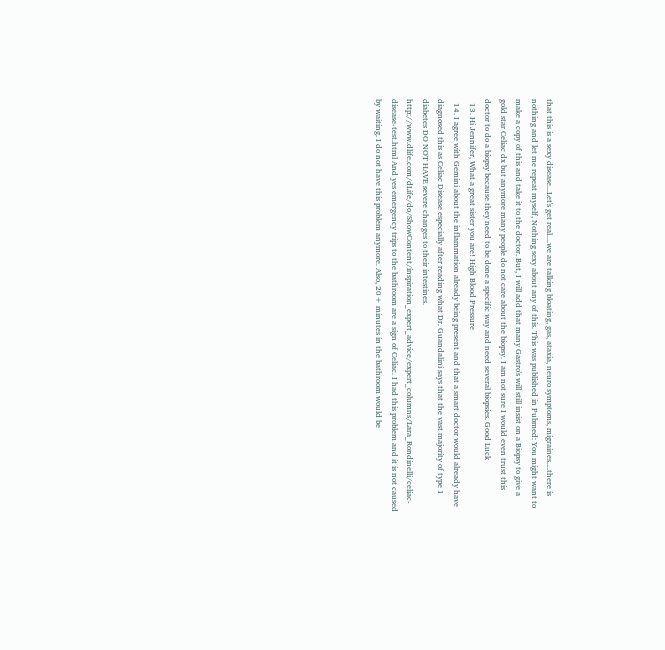that this is a sexy disease...Let's get real....we are talking bloating, gas, ataxia, neuro symptoms, migraines....there is nothing and let me repeat myself, Nothing sexy about any of this. This was published in Pubmed: You might want to make a copy of this and take it to the doctor. But, I will add that many Gastro's will still insist on a Biopsy to give a gold star Celiac dx but anymore many people do not care about the biopsy. I am not sure I would even trust this doctor to do a biopsy because they need to be done a specific way and need several biopsies. Good Luck
  13. Hi Jennifer, What a great sister you are! High Blood Pressure
  14. I agree with Gemini about the inflammation already being present and that a smart doctor would already have diagnosed this as Celiac Disease especially after reading what Dr. Guandalini says that the vast majority of type 1 diabetes DO NOT HAVE severe changes to their intestines. http://www.dlife.com/dLife/do/ShowContent/inspiration_expert_advice/expert_columns/Lara_Rondinelli/celiac-disease-test.html And yes emergency trips to the bathroom are a sign of Celiac. I had this problem and it is not caused by waiting. I do not have this problem anymore. Also, 20+ minutes in the bathroom would be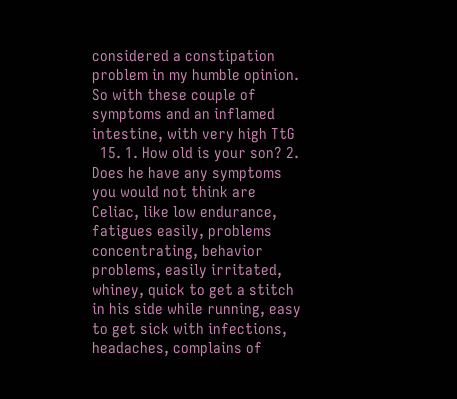considered a constipation problem in my humble opinion. So with these couple of symptoms and an inflamed intestine, with very high TtG
  15. 1. How old is your son? 2. Does he have any symptoms you would not think are Celiac, like low endurance, fatigues easily, problems concentrating, behavior problems, easily irritated, whiney, quick to get a stitch in his side while running, easy to get sick with infections, headaches, complains of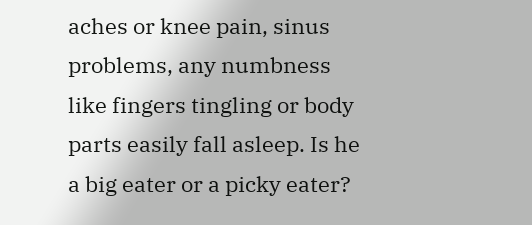aches or knee pain, sinus problems, any numbness like fingers tingling or body parts easily fall asleep. Is he a big eater or a picky eater?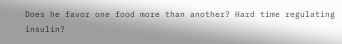Does he favor one food more than another? Hard time regulating insulin?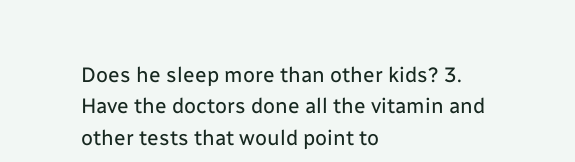Does he sleep more than other kids? 3. Have the doctors done all the vitamin and other tests that would point to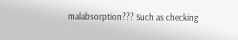malabsorption??? Such as checking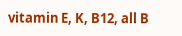vitamin E, K, B12, all B